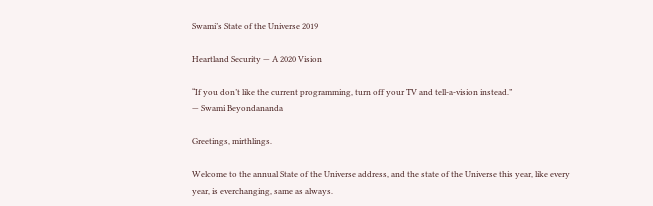Swami’s State of the Universe 2019

Heartland Security — A 2020 Vision

“If you don’t like the current programming, turn off your TV and tell-a-vision instead.”
— Swami Beyondananda

Greetings, mirthlings.

Welcome to the annual State of the Universe address, and the state of the Universe this year, like every year, is everchanging, same as always.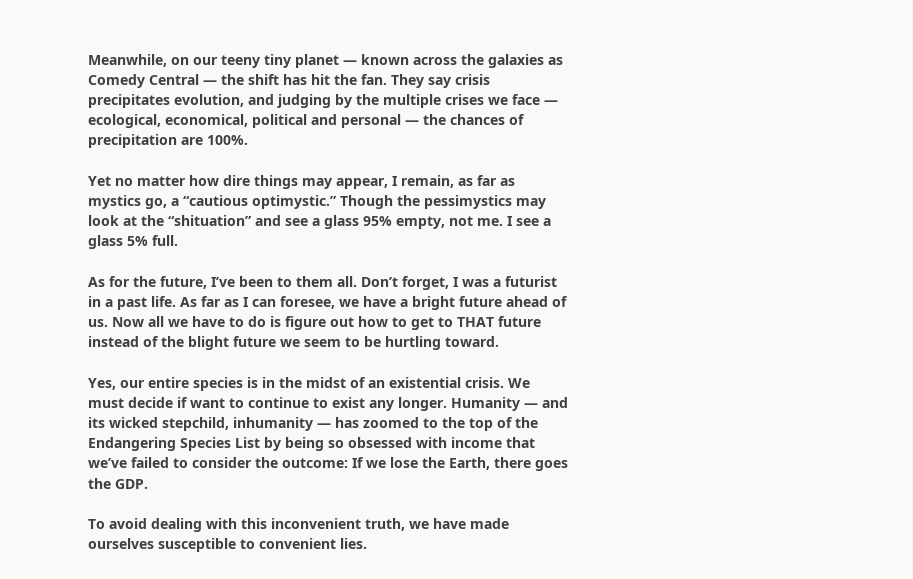Meanwhile, on our teeny tiny planet — known across the galaxies as Comedy Central — the shift has hit the fan. They say crisis precipitates evolution, and judging by the multiple crises we face — ecological, economical, political and personal — the chances of precipitation are 100%.

Yet no matter how dire things may appear, I remain, as far as mystics go, a “cautious optimystic.” Though the pessimystics may look at the “shituation” and see a glass 95% empty, not me. I see a glass 5% full.

As for the future, I’ve been to them all. Don’t forget, I was a futurist in a past life. As far as I can foresee, we have a bright future ahead of us. Now all we have to do is figure out how to get to THAT future instead of the blight future we seem to be hurtling toward.

Yes, our entire species is in the midst of an existential crisis. We must decide if want to continue to exist any longer. Humanity — and its wicked stepchild, inhumanity — has zoomed to the top of the Endangering Species List by being so obsessed with income that we’ve failed to consider the outcome: If we lose the Earth, there goes the GDP.

To avoid dealing with this inconvenient truth, we have made ourselves susceptible to convenient lies.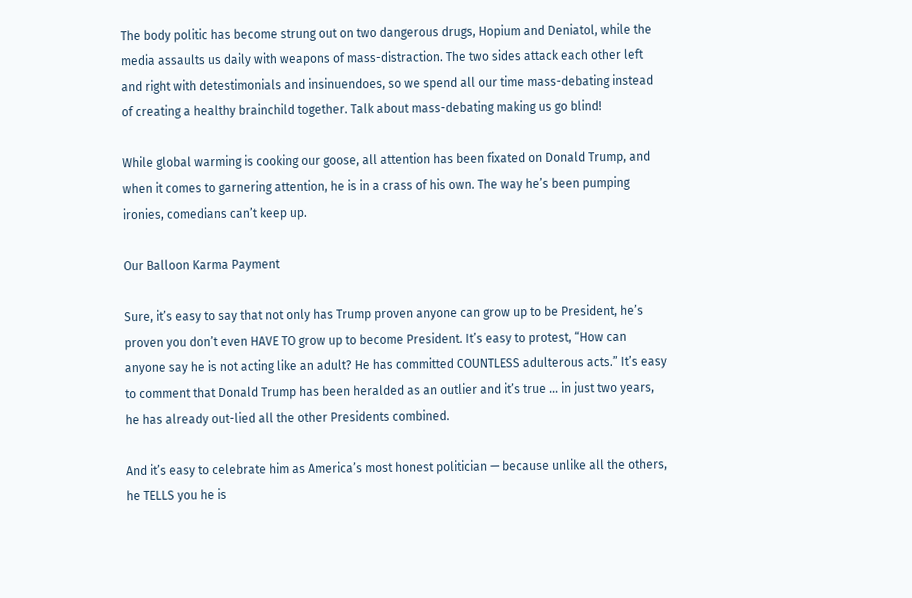The body politic has become strung out on two dangerous drugs, Hopium and Deniatol, while the media assaults us daily with weapons of mass-distraction. The two sides attack each other left and right with detestimonials and insinuendoes, so we spend all our time mass-debating instead of creating a healthy brainchild together. Talk about mass-debating making us go blind!

While global warming is cooking our goose, all attention has been fixated on Donald Trump, and when it comes to garnering attention, he is in a crass of his own. The way he’s been pumping ironies, comedians can’t keep up.

Our Balloon Karma Payment

Sure, it’s easy to say that not only has Trump proven anyone can grow up to be President, he’s proven you don’t even HAVE TO grow up to become President. It’s easy to protest, “How can anyone say he is not acting like an adult? He has committed COUNTLESS adulterous acts.” It’s easy to comment that Donald Trump has been heralded as an outlier and it’s true … in just two years, he has already out-lied all the other Presidents combined.

And it’s easy to celebrate him as America’s most honest politician — because unlike all the others, he TELLS you he is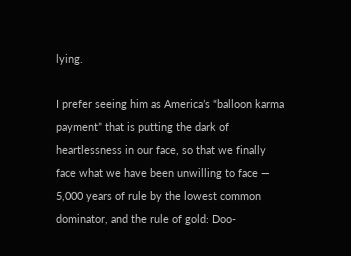lying.

I prefer seeing him as America’s “balloon karma payment” that is putting the dark of heartlessness in our face, so that we finally face what we have been unwilling to face — 5,000 years of rule by the lowest common dominator, and the rule of gold: Doo-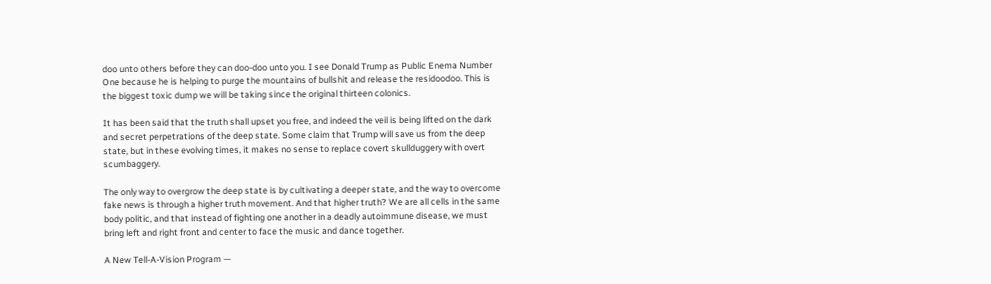doo unto others before they can doo-doo unto you. I see Donald Trump as Public Enema Number One because he is helping to purge the mountains of bullshit and release the residoodoo. This is the biggest toxic dump we will be taking since the original thirteen colonics.

It has been said that the truth shall upset you free, and indeed the veil is being lifted on the dark and secret perpetrations of the deep state. Some claim that Trump will save us from the deep state, but in these evolving times, it makes no sense to replace covert skullduggery with overt scumbaggery.

The only way to overgrow the deep state is by cultivating a deeper state, and the way to overcome fake news is through a higher truth movement. And that higher truth? We are all cells in the same body politic, and that instead of fighting one another in a deadly autoimmune disease, we must bring left and right front and center to face the music and dance together.

A New Tell-A-Vision Program —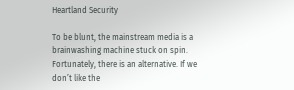Heartland Security

To be blunt, the mainstream media is a brainwashing machine stuck on spin. Fortunately, there is an alternative. If we don’t like the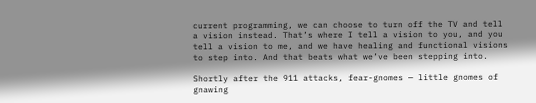current programming, we can choose to turn off the TV and tell a vision instead. That’s where I tell a vision to you, and you tell a vision to me, and we have healing and functional visions to step into. And that beats what we’ve been stepping into.

Shortly after the 911 attacks, fear-gnomes — little gnomes of gnawing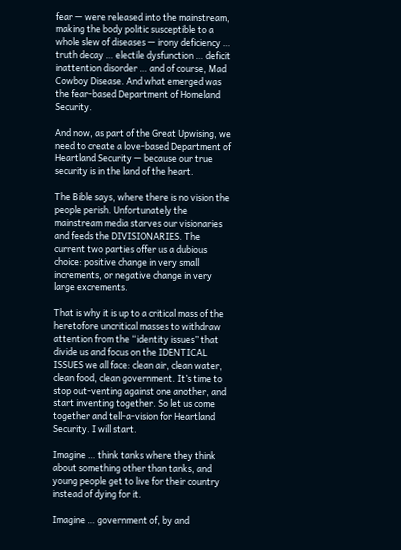fear — were released into the mainstream, making the body politic susceptible to a whole slew of diseases — irony deficiency … truth decay … electile dysfunction … deficit inattention disorder … and of course, Mad Cowboy Disease. And what emerged was the fear-based Department of Homeland Security.

And now, as part of the Great Upwising, we need to create a love-based Department of Heartland Security — because our true security is in the land of the heart.

The Bible says, where there is no vision the people perish. Unfortunately the mainstream media starves our visionaries and feeds the DIVISIONARIES. The current two parties offer us a dubious choice: positive change in very small increments, or negative change in very large excrements.

That is why it is up to a critical mass of the heretofore uncritical masses to withdraw attention from the “identity issues” that divide us and focus on the IDENTICAL ISSUES we all face: clean air, clean water, clean food, clean government. It’s time to stop out-venting against one another, and start inventing together. So let us come together and tell-a-vision for Heartland Security. I will start.

Imagine … think tanks where they think about something other than tanks, and young people get to live for their country instead of dying for it.

Imagine … government of, by and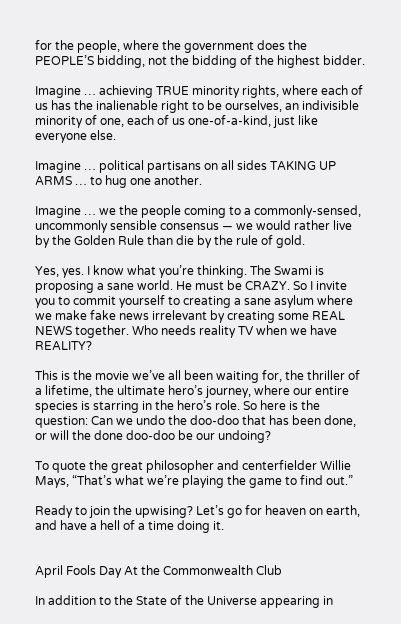for the people, where the government does the PEOPLE’S bidding, not the bidding of the highest bidder.

Imagine … achieving TRUE minority rights, where each of us has the inalienable right to be ourselves, an indivisible minority of one, each of us one-of-a-kind, just like everyone else.

Imagine … political partisans on all sides TAKING UP ARMS … to hug one another.

Imagine … we the people coming to a commonly-sensed, uncommonly sensible consensus — we would rather live by the Golden Rule than die by the rule of gold.

Yes, yes. I know what you’re thinking. The Swami is proposing a sane world. He must be CRAZY. So I invite you to commit yourself to creating a sane asylum where we make fake news irrelevant by creating some REAL NEWS together. Who needs reality TV when we have REALITY?

This is the movie we’ve all been waiting for, the thriller of a lifetime, the ultimate hero’s journey, where our entire species is starring in the hero’s role. So here is the question: Can we undo the doo-doo that has been done, or will the done doo-doo be our undoing?

To quote the great philosopher and centerfielder Willie Mays, “That’s what we’re playing the game to find out.”

Ready to join the upwising? Let’s go for heaven on earth, and have a hell of a time doing it.


April Fools Day At the Commonwealth Club

In addition to the State of the Universe appearing in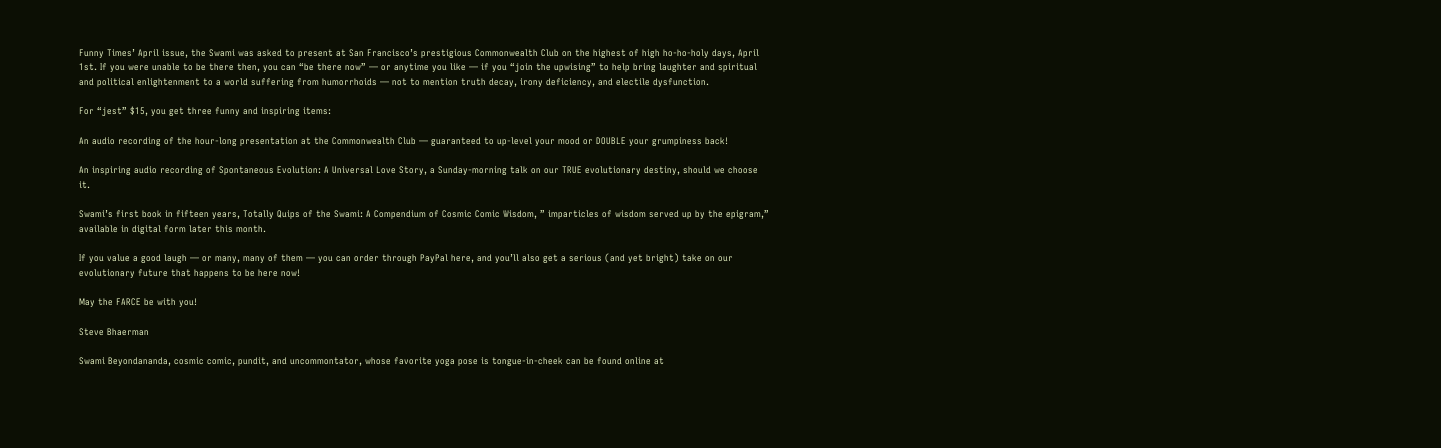Funny Times’ April issue, the Swami was asked to present at San Francisco’s prestigious Commonwealth Club on the highest of high ho-ho-holy days, April 1st. If you were unable to be there then, you can “be there now” — or anytime you like — if you “join the upwising” to help bring laughter and spiritual and political enlightenment to a world suffering from humorrhoids — not to mention truth decay, irony deficiency, and electile dysfunction.

For “jest” $15, you get three funny and inspiring items:

An audio recording of the hour-long presentation at the Commonwealth Club — guaranteed to up-level your mood or DOUBLE your grumpiness back!

An inspiring audio recording of Spontaneous Evolution: A Universal Love Story, a Sunday-morning talk on our TRUE evolutionary destiny, should we choose it.

Swami’s first book in fifteen years, Totally Quips of the Swami: A Compendium of Cosmic Comic Wisdom, ” imparticles of wisdom served up by the epigram,” available in digital form later this month.

If you value a good laugh — or many, many of them — you can order through PayPal here, and you’ll also get a serious (and yet bright) take on our evolutionary future that happens to be here now!

May the FARCE be with you!

Steve Bhaerman

Swami Beyondananda, cosmic comic, pundit, and uncommontator, whose favorite yoga pose is tongue-in-cheek can be found online at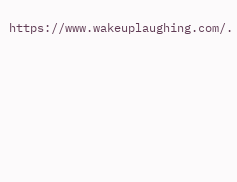https://www.wakeuplaughing.com/.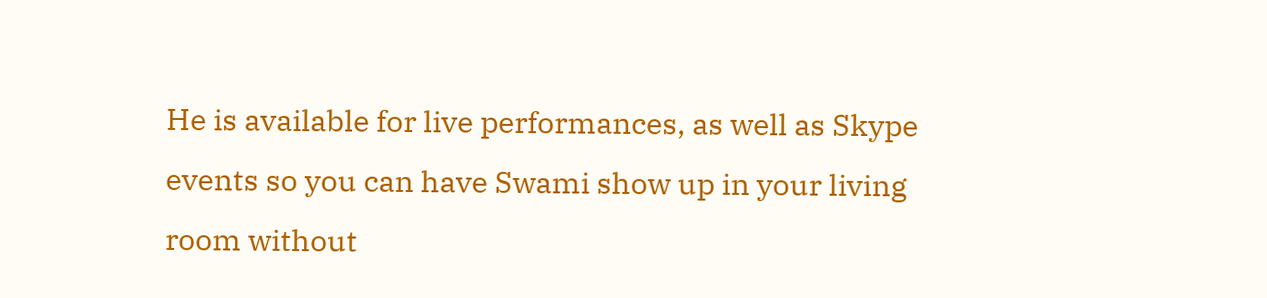He is available for live performances, as well as Skype events so you can have Swami show up in your living room without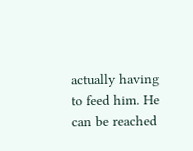actually having to feed him. He can be reached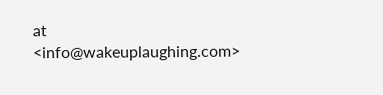at <info@wakeuplaughing.com>